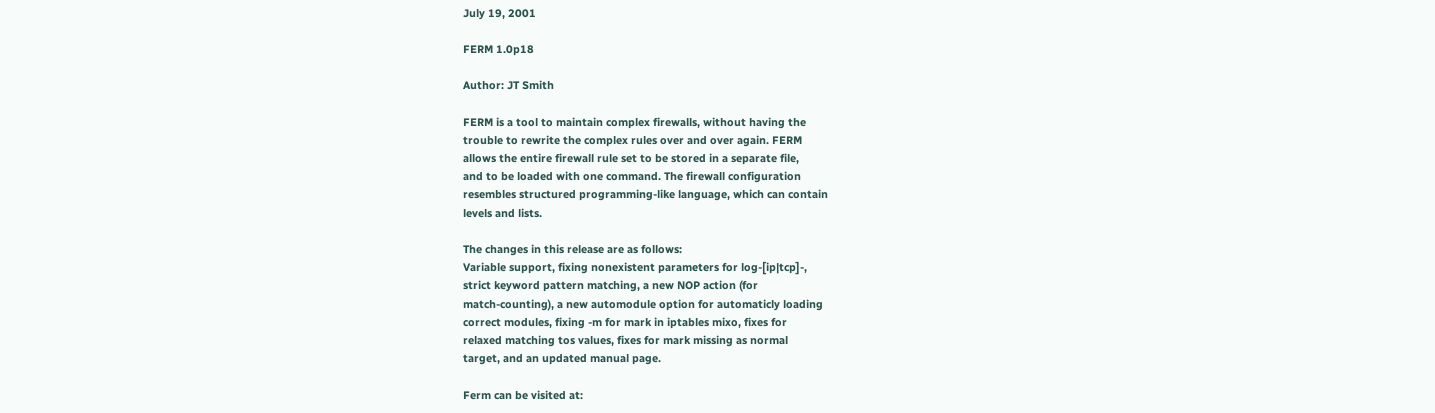July 19, 2001

FERM 1.0p18

Author: JT Smith

FERM is a tool to maintain complex firewalls, without having the
trouble to rewrite the complex rules over and over again. FERM
allows the entire firewall rule set to be stored in a separate file,
and to be loaded with one command. The firewall configuration
resembles structured programming-like language, which can contain
levels and lists.

The changes in this release are as follows:
Variable support, fixing nonexistent parameters for log-[ip|tcp]-,
strict keyword pattern matching, a new NOP action (for
match-counting), a new automodule option for automaticly loading
correct modules, fixing -m for mark in iptables mixo, fixes for
relaxed matching tos values, fixes for mark missing as normal
target, and an updated manual page.

Ferm can be visited at: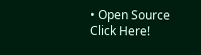• Open Source
Click Here!